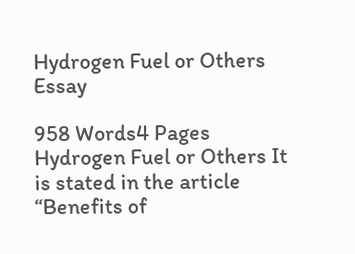Hydrogen Fuel or Others Essay

958 Words4 Pages
Hydrogen Fuel or Others It is stated in the article “Benefits of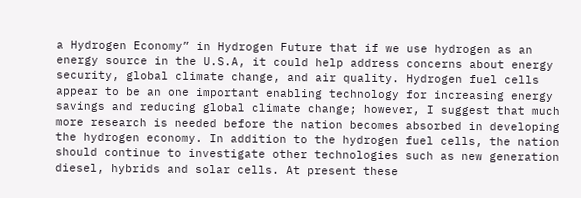a Hydrogen Economy” in Hydrogen Future that if we use hydrogen as an energy source in the U.S.A, it could help address concerns about energy security, global climate change, and air quality. Hydrogen fuel cells appear to be an one important enabling technology for increasing energy savings and reducing global climate change; however, I suggest that much more research is needed before the nation becomes absorbed in developing the hydrogen economy. In addition to the hydrogen fuel cells, the nation should continue to investigate other technologies such as new generation diesel, hybrids and solar cells. At present these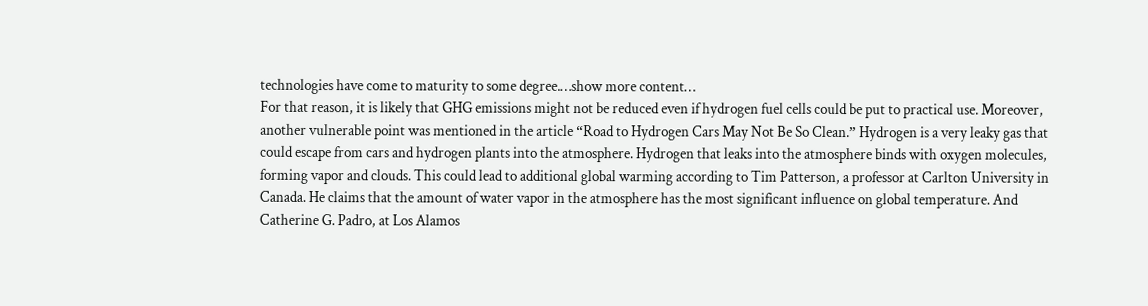technologies have come to maturity to some degree.…show more content…
For that reason, it is likely that GHG emissions might not be reduced even if hydrogen fuel cells could be put to practical use. Moreover, another vulnerable point was mentioned in the article “Road to Hydrogen Cars May Not Be So Clean.” Hydrogen is a very leaky gas that could escape from cars and hydrogen plants into the atmosphere. Hydrogen that leaks into the atmosphere binds with oxygen molecules, forming vapor and clouds. This could lead to additional global warming according to Tim Patterson, a professor at Carlton University in Canada. He claims that the amount of water vapor in the atmosphere has the most significant influence on global temperature. And Catherine G. Padro, at Los Alamos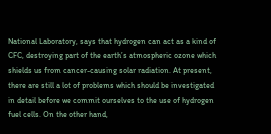National Laboratory, says that hydrogen can act as a kind of CFC, destroying part of the earth’s atmospheric ozone which shields us from cancer-causing solar radiation. At present, there are still a lot of problems which should be investigated in detail before we commit ourselves to the use of hydrogen fuel cells. On the other hand,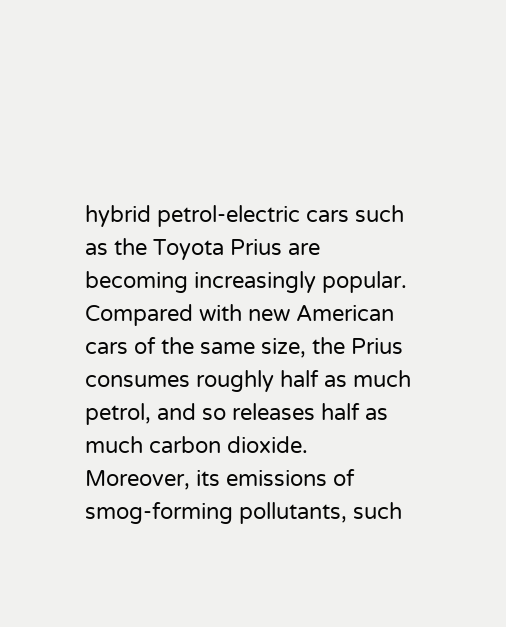hybrid petrol-electric cars such as the Toyota Prius are becoming increasingly popular. Compared with new American cars of the same size, the Prius consumes roughly half as much petrol, and so releases half as much carbon dioxide. Moreover, its emissions of smog-forming pollutants, such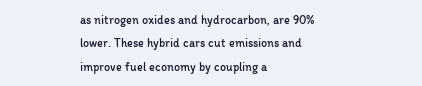as nitrogen oxides and hydrocarbon, are 90% lower. These hybrid cars cut emissions and improve fuel economy by coupling a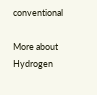conventional

More about Hydrogen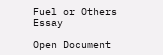Fuel or Others Essay

Open Document